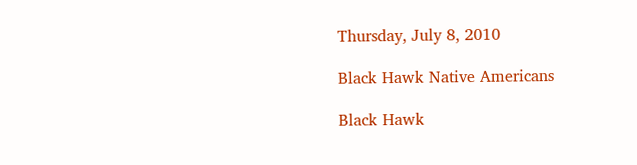Thursday, July 8, 2010

Black Hawk Native Americans

Black Hawk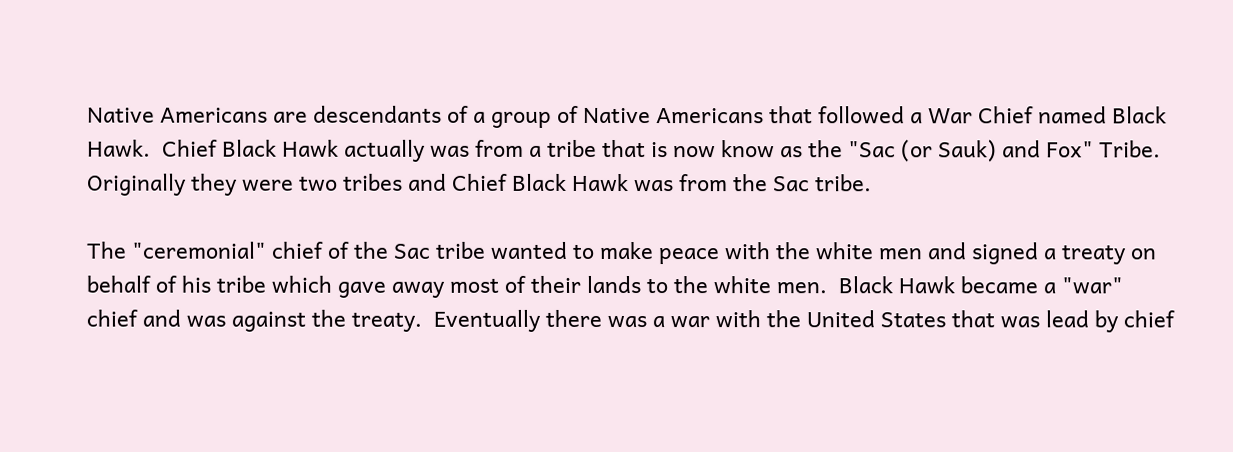Native Americans are descendants of a group of Native Americans that followed a War Chief named Black Hawk.  Chief Black Hawk actually was from a tribe that is now know as the "Sac (or Sauk) and Fox" Tribe.  Originally they were two tribes and Chief Black Hawk was from the Sac tribe.

The "ceremonial" chief of the Sac tribe wanted to make peace with the white men and signed a treaty on behalf of his tribe which gave away most of their lands to the white men.  Black Hawk became a "war" chief and was against the treaty.  Eventually there was a war with the United States that was lead by chief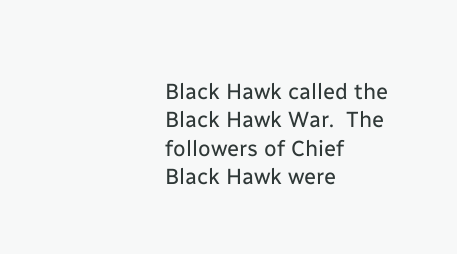Black Hawk called the Black Hawk War.  The followers of Chief Black Hawk were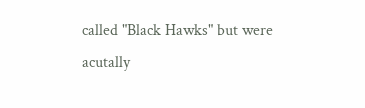called "Black Hawks" but were acutally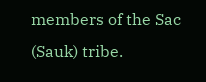members of the Sac (Sauk) tribe.